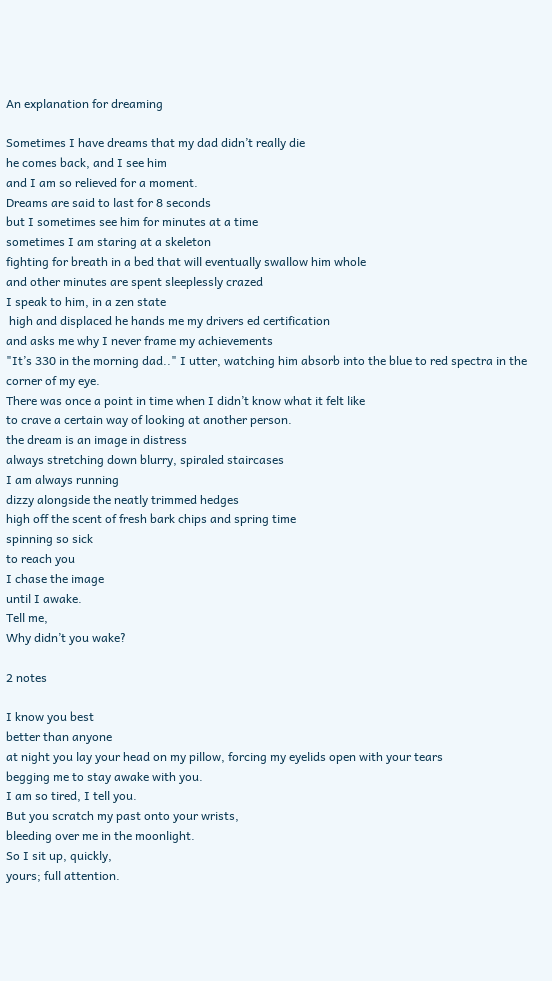An explanation for dreaming

Sometimes I have dreams that my dad didn’t really die
he comes back, and I see him
and I am so relieved for a moment.
Dreams are said to last for 8 seconds
but I sometimes see him for minutes at a time
sometimes I am staring at a skeleton
fighting for breath in a bed that will eventually swallow him whole
and other minutes are spent sleeplessly crazed
I speak to him, in a zen state
 high and displaced he hands me my drivers ed certification
and asks me why I never frame my achievements
"It’s 330 in the morning dad.." I utter, watching him absorb into the blue to red spectra in the corner of my eye.
There was once a point in time when I didn’t know what it felt like
to crave a certain way of looking at another person.
the dream is an image in distress
always stretching down blurry, spiraled staircases
I am always running
dizzy alongside the neatly trimmed hedges
high off the scent of fresh bark chips and spring time
spinning so sick
to reach you
I chase the image
until I awake.
Tell me,
Why didn’t you wake?

2 notes

I know you best
better than anyone
at night you lay your head on my pillow, forcing my eyelids open with your tears
begging me to stay awake with you.
I am so tired, I tell you.
But you scratch my past onto your wrists,
bleeding over me in the moonlight.
So I sit up, quickly,
yours; full attention.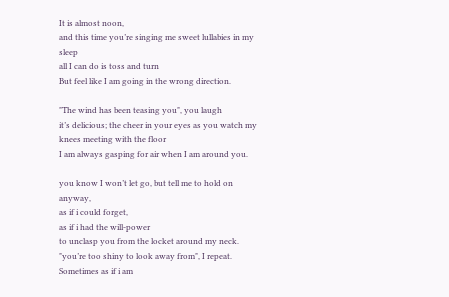It is almost noon,
and this time you’re singing me sweet lullabies in my sleep
all I can do is toss and turn
But feel like I am going in the wrong direction.

"The wind has been teasing you", you laugh
it’s delicious; the cheer in your eyes as you watch my knees meeting with the floor
I am always gasping for air when I am around you.

you know I won’t let go, but tell me to hold on anyway,
as if i could forget,
as if i had the will-power
to unclasp you from the locket around my neck.
"you’re too shiny to look away from", I repeat.
Sometimes as if i am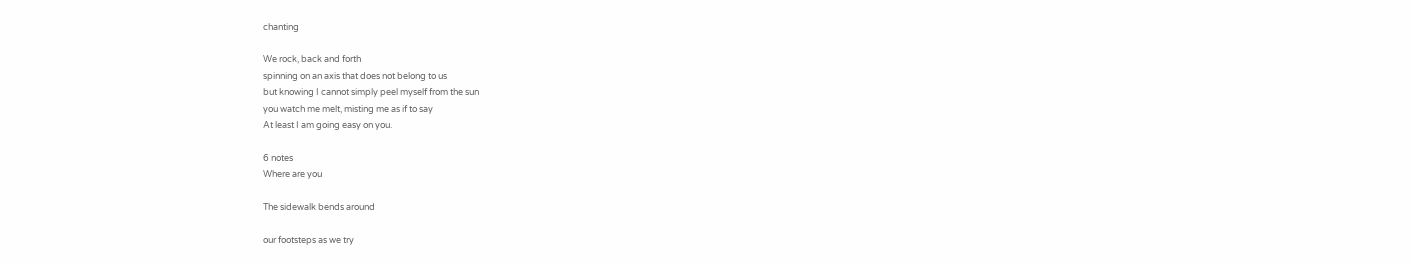chanting

We rock, back and forth
spinning on an axis that does not belong to us
but knowing I cannot simply peel myself from the sun
you watch me melt, misting me as if to say
At least I am going easy on you.

6 notes
Where are you

The sidewalk bends around

our footsteps as we try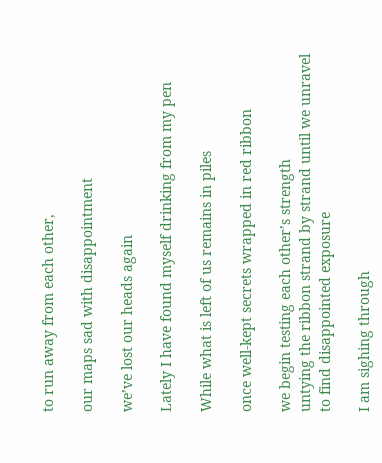to run away from each other,

our maps sad with disappointment

we’ve lost our heads again

Lately I have found myself drinking from my pen

While what is left of us remains in piles

once well-kept secrets wrapped in red ribbon

we begin testing each other’s strength
untying the ribbon strand by strand until we unravel
to find disappointed exposure

I am sighing through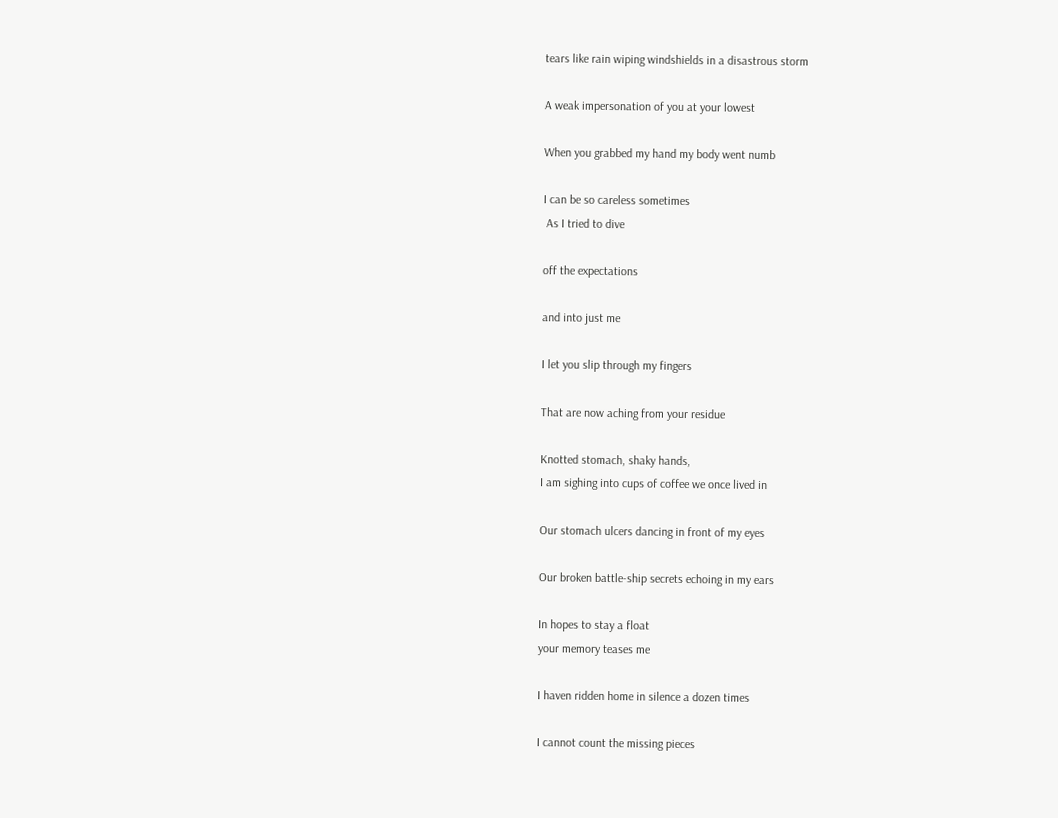tears like rain wiping windshields in a disastrous storm

A weak impersonation of you at your lowest

When you grabbed my hand my body went numb

I can be so careless sometimes
 As I tried to dive

off the expectations

and into just me

I let you slip through my fingers

That are now aching from your residue

Knotted stomach, shaky hands,
I am sighing into cups of coffee we once lived in

Our stomach ulcers dancing in front of my eyes

Our broken battle-ship secrets echoing in my ears

In hopes to stay a float
your memory teases me

I haven ridden home in silence a dozen times

I cannot count the missing pieces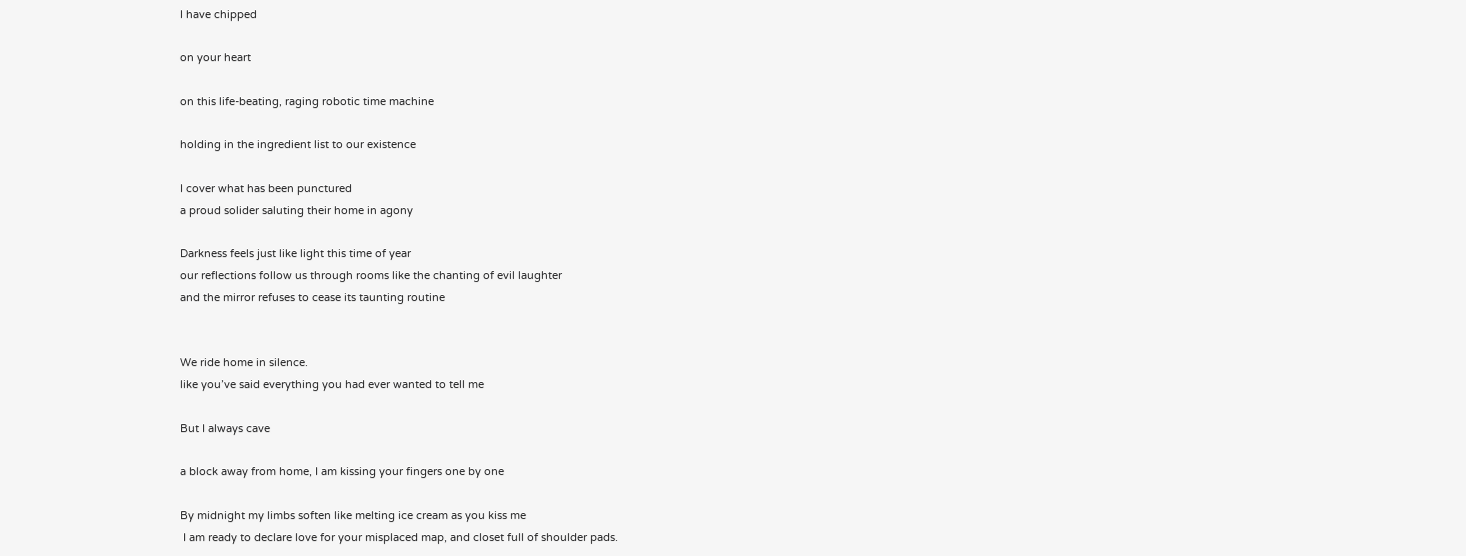I have chipped

on your heart

on this life-beating, raging robotic time machine

holding in the ingredient list to our existence

I cover what has been punctured
a proud solider saluting their home in agony

Darkness feels just like light this time of year
our reflections follow us through rooms like the chanting of evil laughter
and the mirror refuses to cease its taunting routine


We ride home in silence.
like you’ve said everything you had ever wanted to tell me

But I always cave

a block away from home, I am kissing your fingers one by one

By midnight my limbs soften like melting ice cream as you kiss me
 I am ready to declare love for your misplaced map, and closet full of shoulder pads.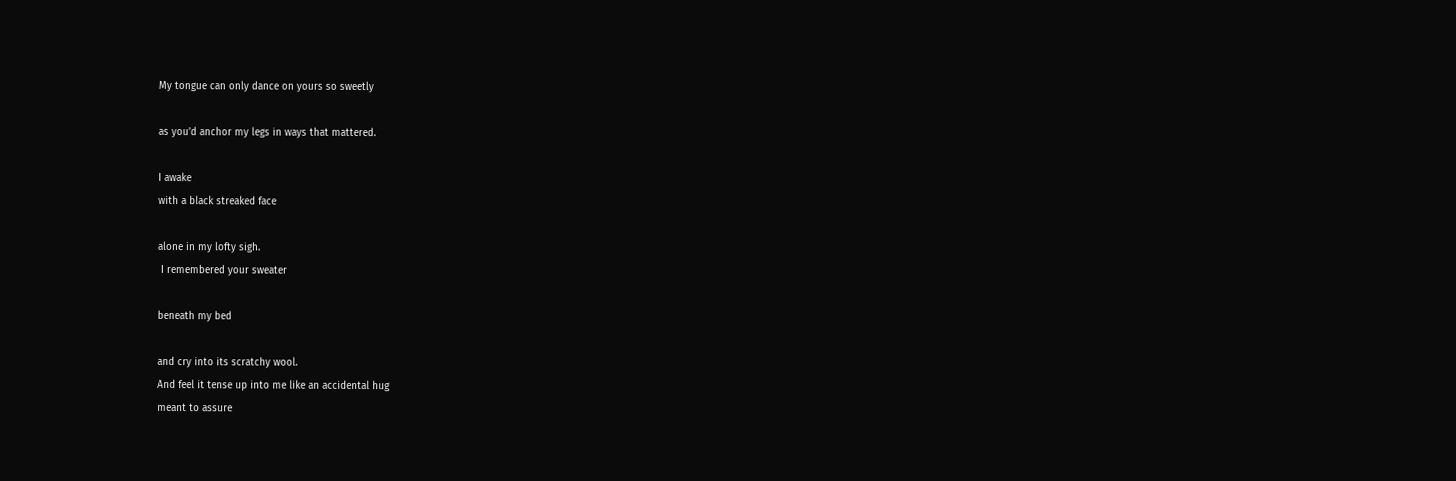My tongue can only dance on yours so sweetly

as you’d anchor my legs in ways that mattered.

I awake
with a black streaked face

alone in my lofty sigh.
 I remembered your sweater

beneath my bed

and cry into its scratchy wool.
And feel it tense up into me like an accidental hug
meant to assure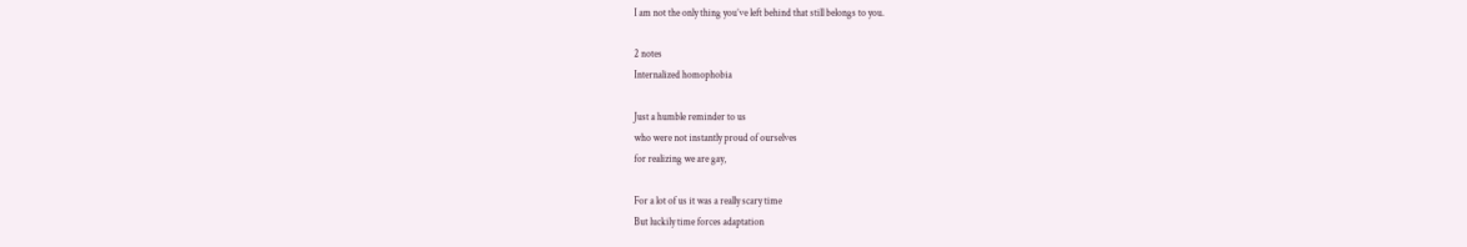I am not the only thing you’ve left behind that still belongs to you.

2 notes
Internalized homophobia

Just a humble reminder to us
who were not instantly proud of ourselves
for realizing we are gay,

For a lot of us it was a really scary time
But luckily time forces adaptation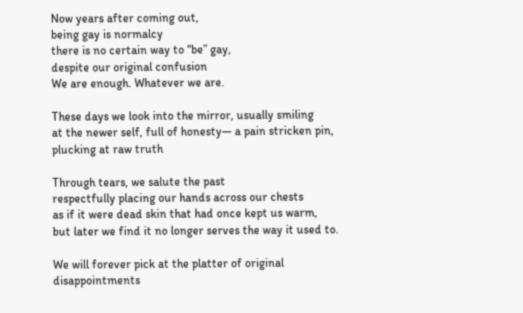Now years after coming out,
being gay is normalcy
there is no certain way to “be” gay,
despite our original confusion
We are enough. Whatever we are.

These days we look into the mirror, usually smiling
at the newer self, full of honesty— a pain stricken pin, plucking at raw truth

Through tears, we salute the past
respectfully placing our hands across our chests
as if it were dead skin that had once kept us warm,
but later we find it no longer serves the way it used to.

We will forever pick at the platter of original disappointments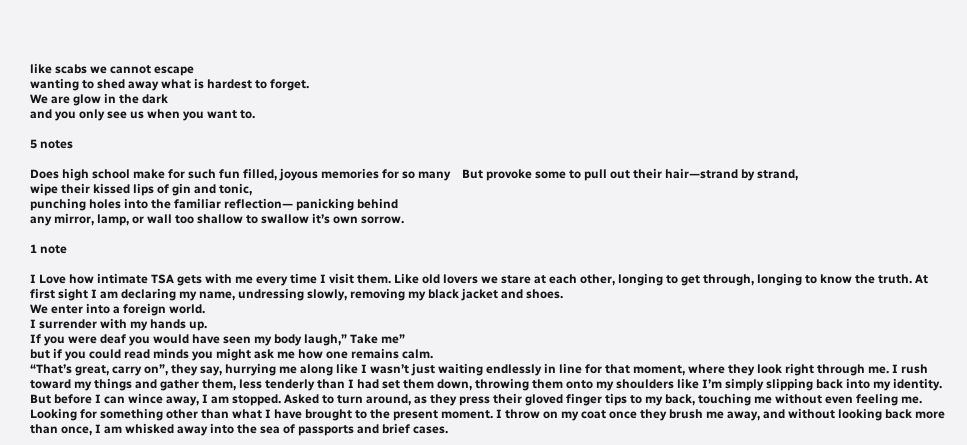like scabs we cannot escape
wanting to shed away what is hardest to forget.
We are glow in the dark
and you only see us when you want to.

5 notes

Does high school make for such fun filled, joyous memories for so many    But provoke some to pull out their hair—strand by strand,
wipe their kissed lips of gin and tonic,
punching holes into the familiar reflection— panicking behind
any mirror, lamp, or wall too shallow to swallow it’s own sorrow.

1 note

I Love how intimate TSA gets with me every time I visit them. Like old lovers we stare at each other, longing to get through, longing to know the truth. At first sight I am declaring my name, undressing slowly, removing my black jacket and shoes.
We enter into a foreign world.
I surrender with my hands up.
If you were deaf you would have seen my body laugh,” Take me”
but if you could read minds you might ask me how one remains calm.
“That’s great, carry on”, they say, hurrying me along like I wasn’t just waiting endlessly in line for that moment, where they look right through me. I rush toward my things and gather them, less tenderly than I had set them down, throwing them onto my shoulders like I’m simply slipping back into my identity.
But before I can wince away, I am stopped. Asked to turn around, as they press their gloved finger tips to my back, touching me without even feeling me. Looking for something other than what I have brought to the present moment. I throw on my coat once they brush me away, and without looking back more than once, I am whisked away into the sea of passports and brief cases.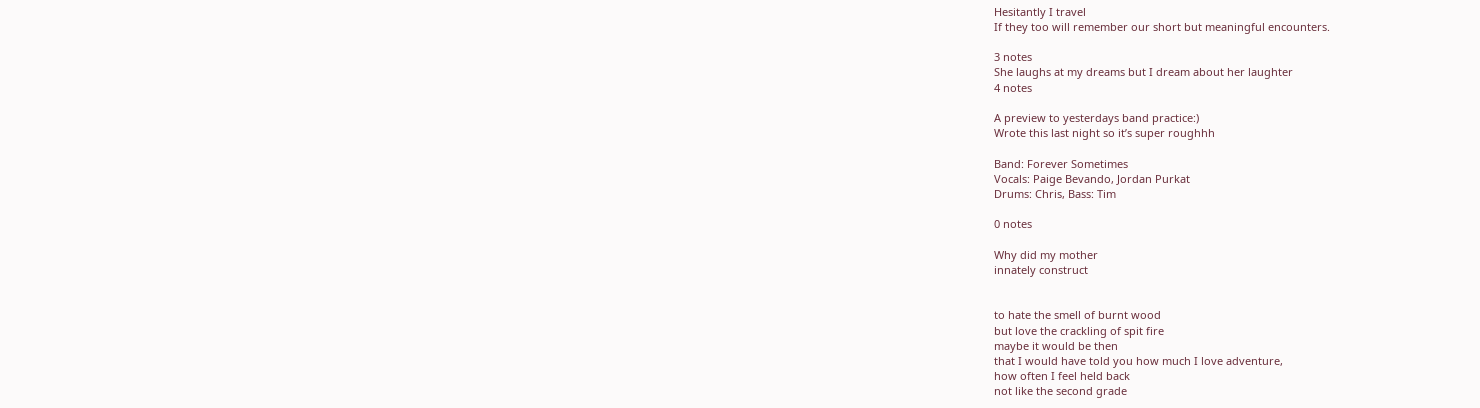Hesitantly I travel
If they too will remember our short but meaningful encounters.

3 notes
She laughs at my dreams but I dream about her laughter
4 notes

A preview to yesterdays band practice:)
Wrote this last night so it’s super roughhh

Band: Forever Sometimes
Vocals: Paige Bevando, Jordan Purkat
Drums: Chris, Bass: Tim

0 notes

Why did my mother
innately construct


to hate the smell of burnt wood
but love the crackling of spit fire
maybe it would be then
that I would have told you how much I love adventure,
how often I feel held back
not like the second grade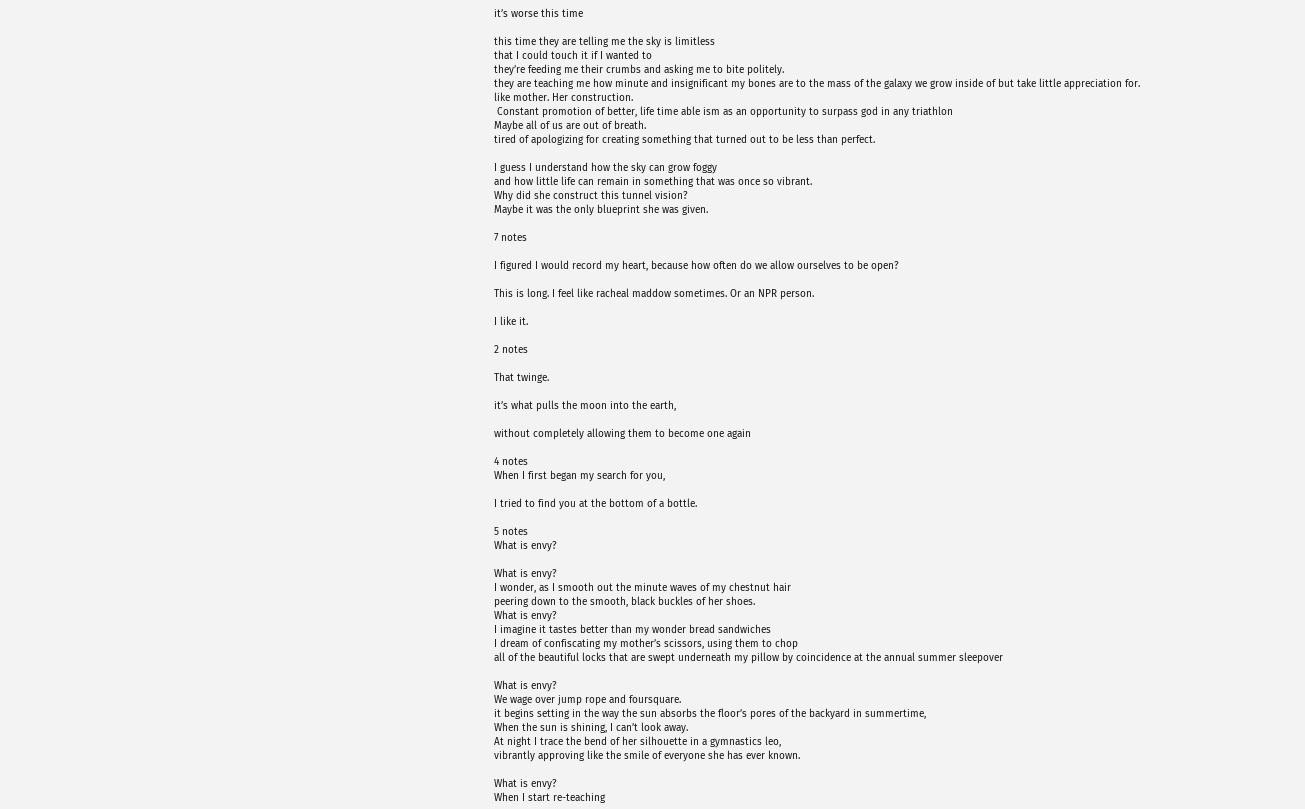it’s worse this time

this time they are telling me the sky is limitless
that I could touch it if I wanted to
they’re feeding me their crumbs and asking me to bite politely.
they are teaching me how minute and insignificant my bones are to the mass of the galaxy we grow inside of but take little appreciation for.
like mother. Her construction.
 Constant promotion of better, life time able ism as an opportunity to surpass god in any triathlon
Maybe all of us are out of breath.
tired of apologizing for creating something that turned out to be less than perfect.

I guess I understand how the sky can grow foggy
and how little life can remain in something that was once so vibrant.
Why did she construct this tunnel vision?
Maybe it was the only blueprint she was given.

7 notes

I figured I would record my heart, because how often do we allow ourselves to be open?

This is long. I feel like racheal maddow sometimes. Or an NPR person.

I like it.

2 notes

That twinge.

it’s what pulls the moon into the earth,

without completely allowing them to become one again

4 notes
When I first began my search for you,

I tried to find you at the bottom of a bottle.

5 notes
What is envy?

What is envy?
I wonder, as I smooth out the minute waves of my chestnut hair
peering down to the smooth, black buckles of her shoes.
What is envy?
I imagine it tastes better than my wonder bread sandwiches
I dream of confiscating my mother’s scissors, using them to chop
all of the beautiful locks that are swept underneath my pillow by coincidence at the annual summer sleepover

What is envy?
We wage over jump rope and foursquare.
it begins setting in the way the sun absorbs the floor’s pores of the backyard in summertime,
When the sun is shining, I can’t look away.
At night I trace the bend of her silhouette in a gymnastics leo,
vibrantly approving like the smile of everyone she has ever known.

What is envy?
When I start re-teaching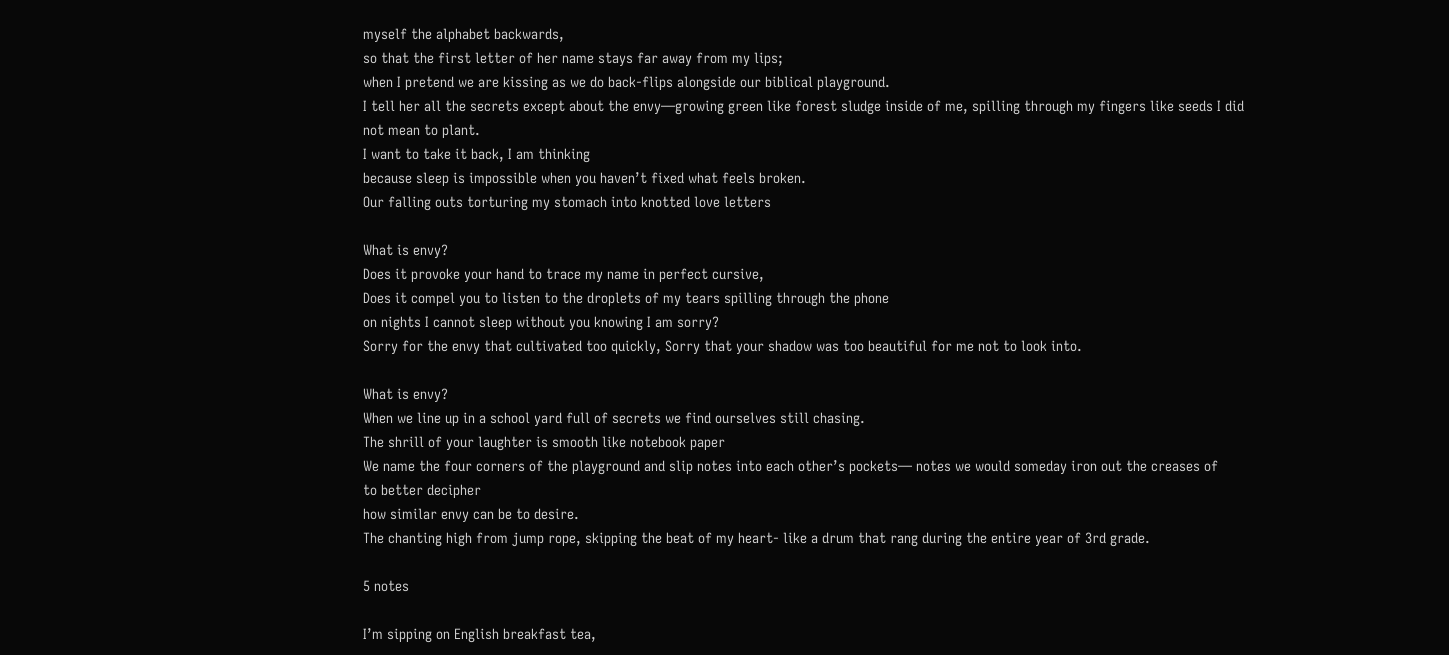myself the alphabet backwards,
so that the first letter of her name stays far away from my lips;
when I pretend we are kissing as we do back-flips alongside our biblical playground.
I tell her all the secrets except about the envy—growing green like forest sludge inside of me, spilling through my fingers like seeds I did not mean to plant.
I want to take it back, I am thinking
because sleep is impossible when you haven’t fixed what feels broken.
Our falling outs torturing my stomach into knotted love letters

What is envy?
Does it provoke your hand to trace my name in perfect cursive,
Does it compel you to listen to the droplets of my tears spilling through the phone
on nights I cannot sleep without you knowing I am sorry?
Sorry for the envy that cultivated too quickly, Sorry that your shadow was too beautiful for me not to look into.

What is envy?
When we line up in a school yard full of secrets we find ourselves still chasing.
The shrill of your laughter is smooth like notebook paper
We name the four corners of the playground and slip notes into each other’s pockets— notes we would someday iron out the creases of
to better decipher
how similar envy can be to desire.
The chanting high from jump rope, skipping the beat of my heart- like a drum that rang during the entire year of 3rd grade.

5 notes

I’m sipping on English breakfast tea,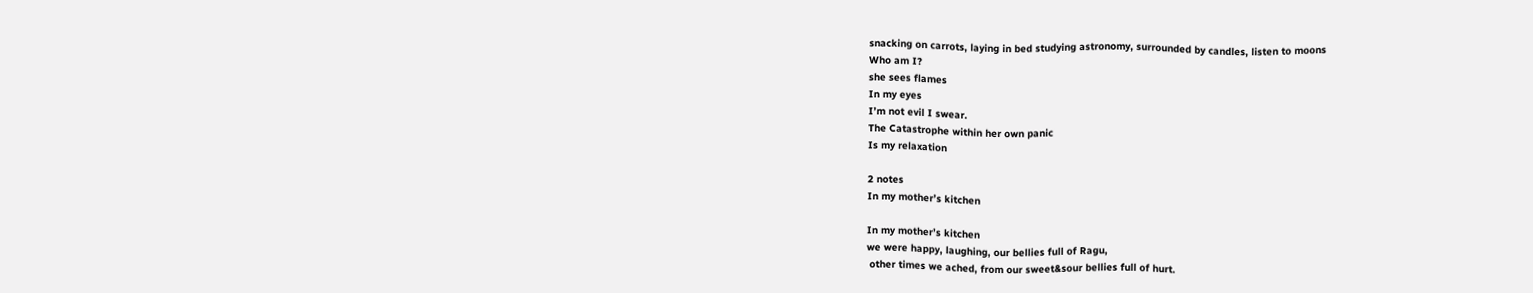snacking on carrots, laying in bed studying astronomy, surrounded by candles, listen to moons
Who am I?
she sees flames
In my eyes
I’m not evil I swear.
The Catastrophe within her own panic
Is my relaxation

2 notes
In my mother’s kitchen

In my mother’s kitchen
we were happy, laughing, our bellies full of Ragu,
 other times we ached, from our sweet&sour bellies full of hurt.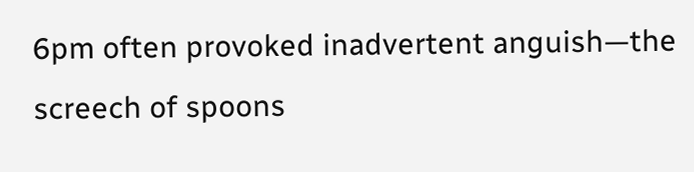6pm often provoked inadvertent anguish—the screech of spoons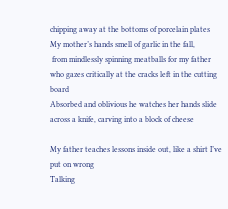chipping away at the bottoms of porcelain plates
My mother’s hands smell of garlic in the fall,
 from mindlessly spinning meatballs for my father
who gazes critically at the cracks left in the cutting board
Absorbed and oblivious he watches her hands slide across a knife, carving into a block of cheese

My father teaches lessons inside out, like a shirt I’ve put on wrong
Talking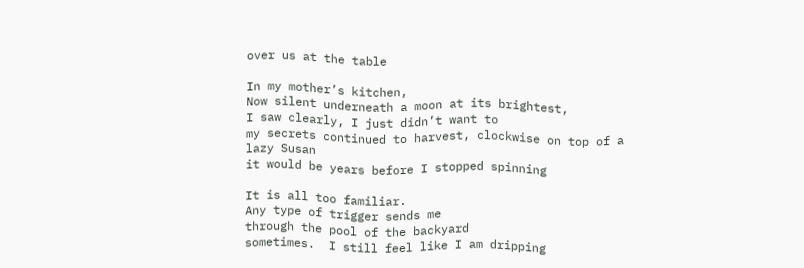over us at the table

In my mother’s kitchen,
Now silent underneath a moon at its brightest,
I saw clearly, I just didn’t want to
my secrets continued to harvest, clockwise on top of a lazy Susan
it would be years before I stopped spinning

It is all too familiar.
Any type of trigger sends me
through the pool of the backyard
sometimes.  I still feel like I am dripping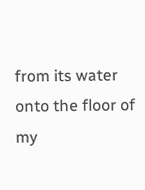from its water
onto the floor of my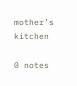mother’s kitchen

0 notes